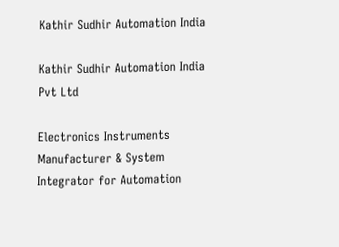Kathir Sudhir Automation India

Kathir Sudhir Automation India Pvt Ltd

Electronics Instruments Manufacturer & System Integrator for Automation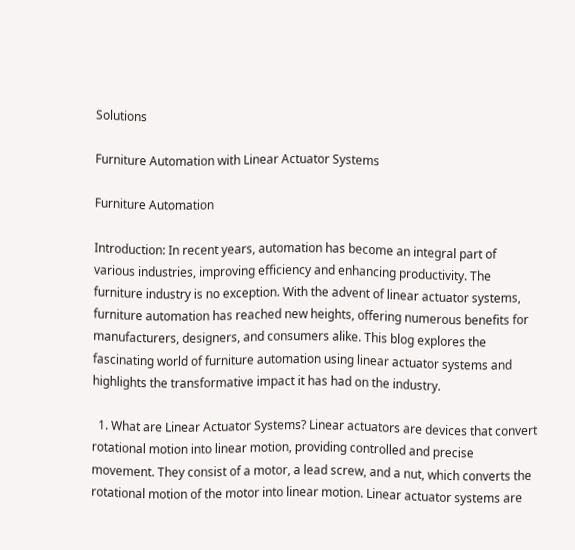Solutions

Furniture Automation with Linear Actuator Systems

Furniture Automation

Introduction: In recent years, automation has become an integral part of various industries, improving efficiency and enhancing productivity. The furniture industry is no exception. With the advent of linear actuator systems, furniture automation has reached new heights, offering numerous benefits for manufacturers, designers, and consumers alike. This blog explores the fascinating world of furniture automation using linear actuator systems and highlights the transformative impact it has had on the industry.

  1. What are Linear Actuator Systems? Linear actuators are devices that convert rotational motion into linear motion, providing controlled and precise movement. They consist of a motor, a lead screw, and a nut, which converts the rotational motion of the motor into linear motion. Linear actuator systems are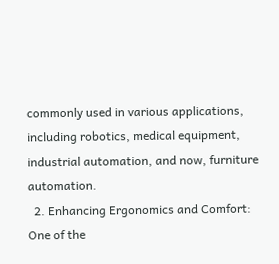commonly used in various applications, including robotics, medical equipment, industrial automation, and now, furniture automation.
  2. Enhancing Ergonomics and Comfort: One of the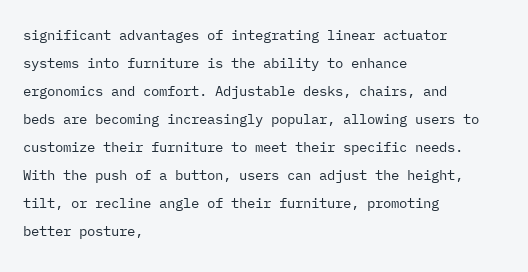significant advantages of integrating linear actuator systems into furniture is the ability to enhance ergonomics and comfort. Adjustable desks, chairs, and beds are becoming increasingly popular, allowing users to customize their furniture to meet their specific needs. With the push of a button, users can adjust the height, tilt, or recline angle of their furniture, promoting better posture,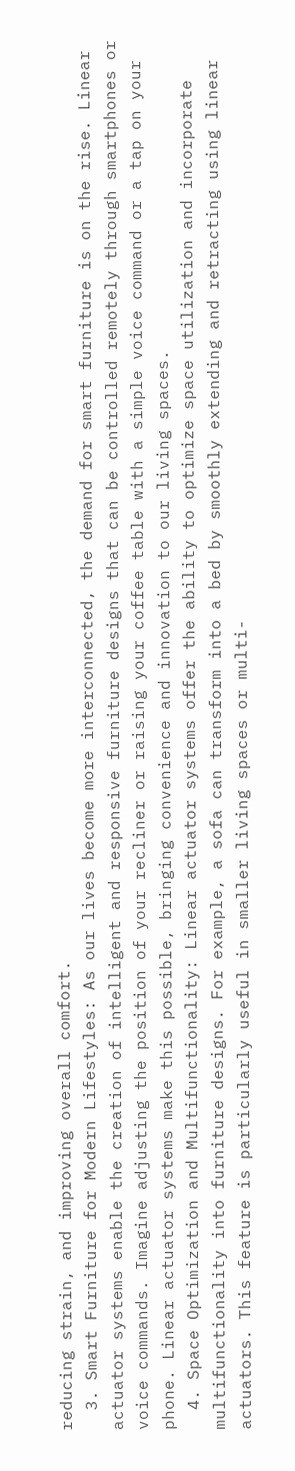reducing strain, and improving overall comfort.
  3. Smart Furniture for Modern Lifestyles: As our lives become more interconnected, the demand for smart furniture is on the rise. Linear actuator systems enable the creation of intelligent and responsive furniture designs that can be controlled remotely through smartphones or voice commands. Imagine adjusting the position of your recliner or raising your coffee table with a simple voice command or a tap on your phone. Linear actuator systems make this possible, bringing convenience and innovation to our living spaces.
  4. Space Optimization and Multifunctionality: Linear actuator systems offer the ability to optimize space utilization and incorporate multifunctionality into furniture designs. For example, a sofa can transform into a bed by smoothly extending and retracting using linear actuators. This feature is particularly useful in smaller living spaces or multi-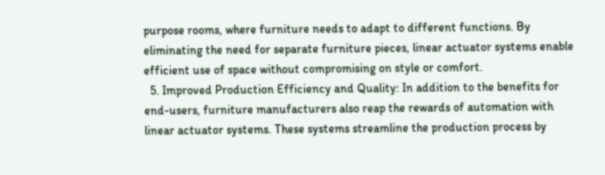purpose rooms, where furniture needs to adapt to different functions. By eliminating the need for separate furniture pieces, linear actuator systems enable efficient use of space without compromising on style or comfort.
  5. Improved Production Efficiency and Quality: In addition to the benefits for end-users, furniture manufacturers also reap the rewards of automation with linear actuator systems. These systems streamline the production process by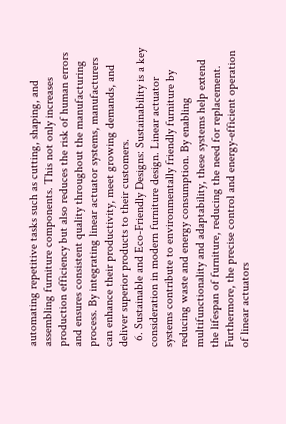automating repetitive tasks such as cutting, shaping, and assembling furniture components. This not only increases production efficiency but also reduces the risk of human errors and ensures consistent quality throughout the manufacturing process. By integrating linear actuator systems, manufacturers can enhance their productivity, meet growing demands, and deliver superior products to their customers.
  6. Sustainable and Eco-Friendly Designs: Sustainability is a key consideration in modern furniture design. Linear actuator systems contribute to environmentally friendly furniture by reducing waste and energy consumption. By enabling multifunctionality and adaptability, these systems help extend the lifespan of furniture, reducing the need for replacement. Furthermore, the precise control and energy-efficient operation of linear actuators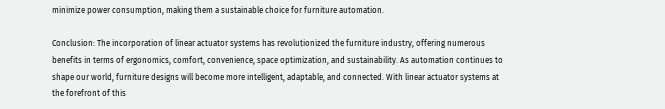minimize power consumption, making them a sustainable choice for furniture automation.

Conclusion: The incorporation of linear actuator systems has revolutionized the furniture industry, offering numerous benefits in terms of ergonomics, comfort, convenience, space optimization, and sustainability. As automation continues to shape our world, furniture designs will become more intelligent, adaptable, and connected. With linear actuator systems at the forefront of this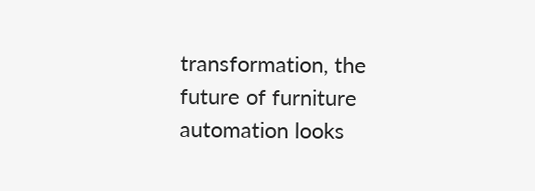transformation, the future of furniture automation looks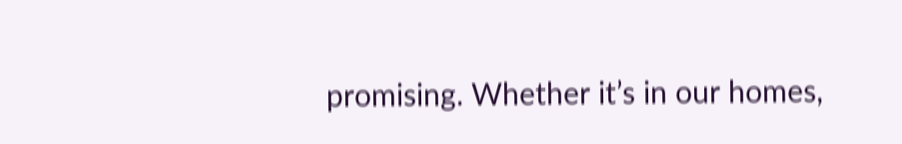promising. Whether it’s in our homes,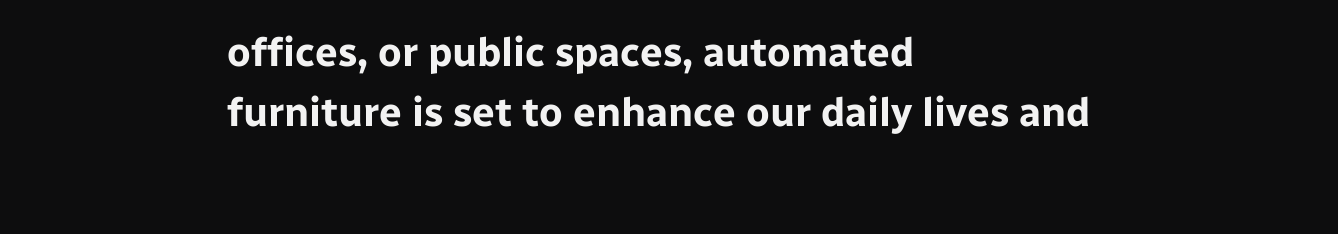offices, or public spaces, automated furniture is set to enhance our daily lives and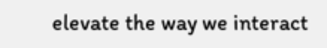elevate the way we interact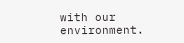with our environment.